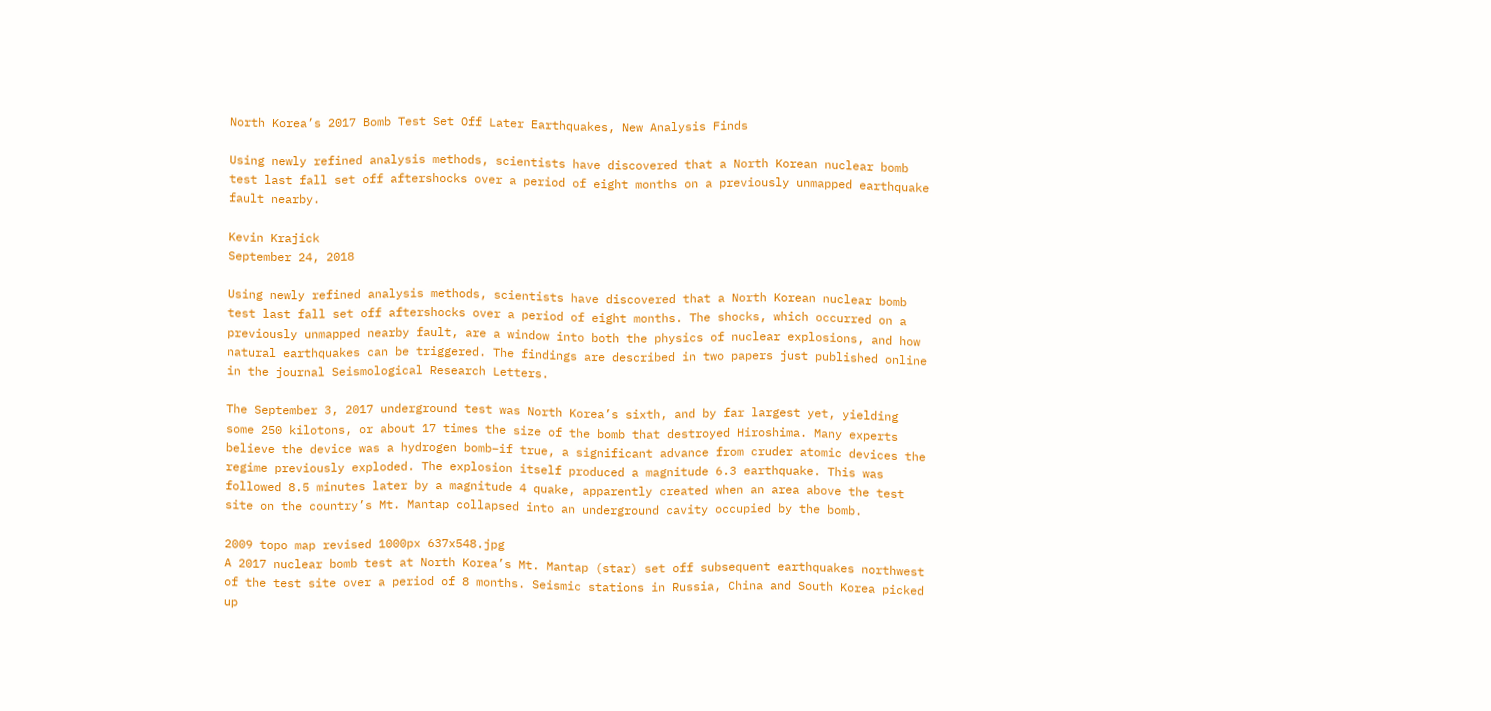North Korea’s 2017 Bomb Test Set Off Later Earthquakes, New Analysis Finds

Using newly refined analysis methods, scientists have discovered that a North Korean nuclear bomb test last fall set off aftershocks over a period of eight months on a previously unmapped earthquake fault nearby.

Kevin Krajick
September 24, 2018

Using newly refined analysis methods, scientists have discovered that a North Korean nuclear bomb test last fall set off aftershocks over a period of eight months. The shocks, which occurred on a previously unmapped nearby fault, are a window into both the physics of nuclear explosions, and how natural earthquakes can be triggered. The findings are described in two papers just published online in the journal Seismological Research Letters.

The September 3, 2017 underground test was North Korea’s sixth, and by far largest yet, yielding some 250 kilotons, or about 17 times the size of the bomb that destroyed Hiroshima. Many experts believe the device was a hydrogen bomb–if true, a significant advance from cruder atomic devices the regime previously exploded. The explosion itself produced a magnitude 6.3 earthquake. This was followed 8.5 minutes later by a magnitude 4 quake, apparently created when an area above the test site on the country’s Mt. Mantap collapsed into an underground cavity occupied by the bomb.

2009 topo map revised 1000px 637x548.jpg
A 2017 nuclear bomb test at North Korea’s Mt. Mantap (star) set off subsequent earthquakes northwest of the test site over a period of 8 months. Seismic stations in Russia, China and South Korea picked up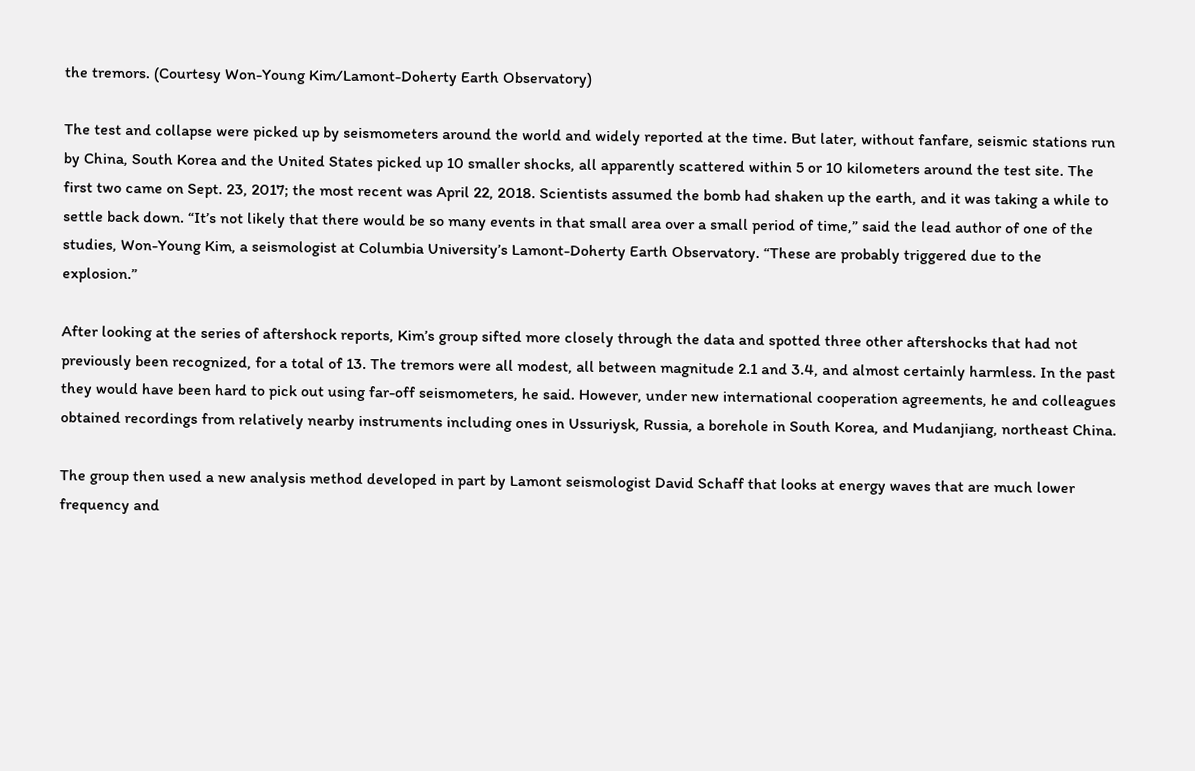the tremors. (Courtesy Won-Young Kim/Lamont-Doherty Earth Observatory)

The test and collapse were picked up by seismometers around the world and widely reported at the time. But later, without fanfare, seismic stations run by China, South Korea and the United States picked up 10 smaller shocks, all apparently scattered within 5 or 10 kilometers around the test site. The first two came on Sept. 23, 2017; the most recent was April 22, 2018. Scientists assumed the bomb had shaken up the earth, and it was taking a while to settle back down. “It’s not likely that there would be so many events in that small area over a small period of time,” said the lead author of one of the studies, Won-Young Kim, a seismologist at Columbia University’s Lamont-Doherty Earth Observatory. “These are probably triggered due to the explosion.”

After looking at the series of aftershock reports, Kim’s group sifted more closely through the data and spotted three other aftershocks that had not previously been recognized, for a total of 13. The tremors were all modest, all between magnitude 2.1 and 3.4, and almost certainly harmless. In the past they would have been hard to pick out using far-off seismometers, he said. However, under new international cooperation agreements, he and colleagues obtained recordings from relatively nearby instruments including ones in Ussuriysk, Russia, a borehole in South Korea, and Mudanjiang, northeast China.

The group then used a new analysis method developed in part by Lamont seismologist David Schaff that looks at energy waves that are much lower frequency and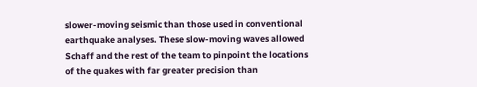slower-moving seismic than those used in conventional earthquake analyses. These slow-moving waves allowed Schaff and the rest of the team to pinpoint the locations of the quakes with far greater precision than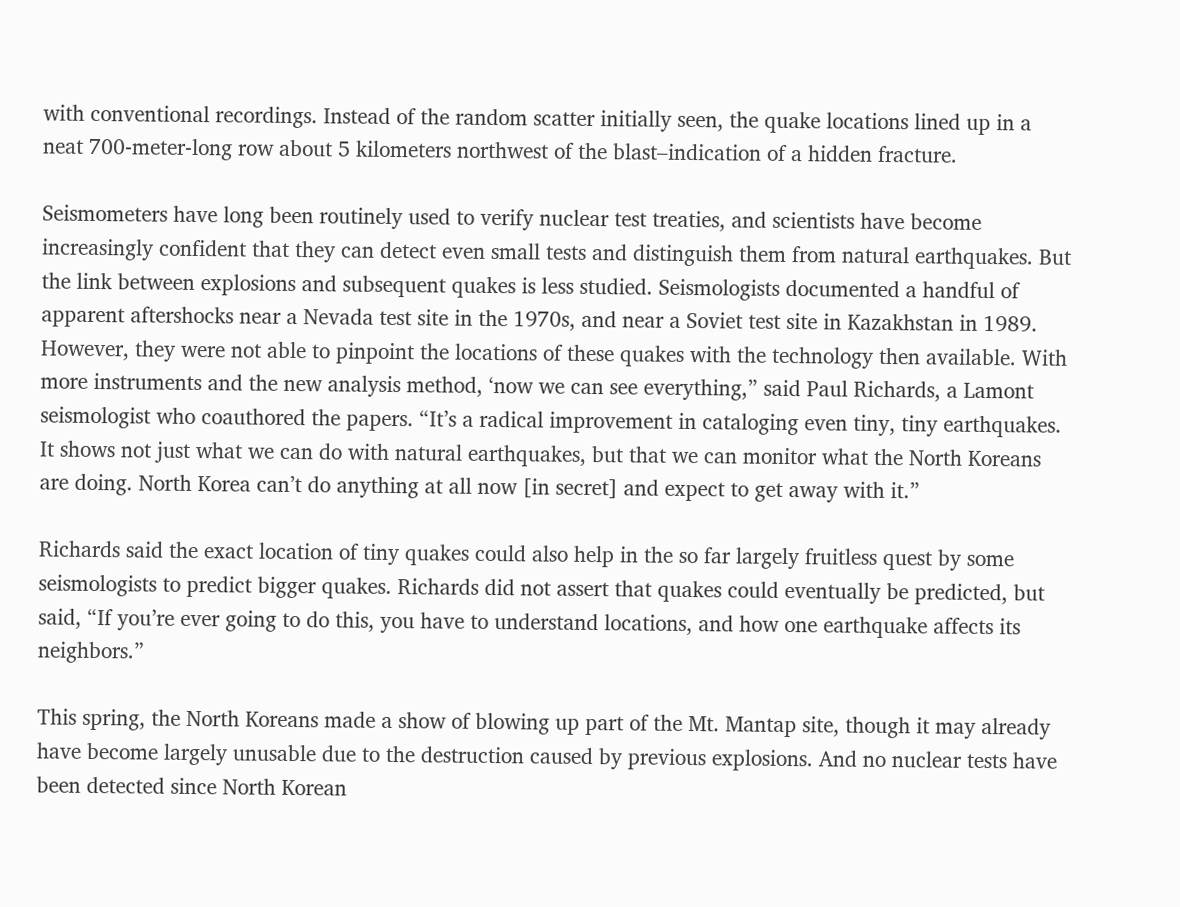with conventional recordings. Instead of the random scatter initially seen, the quake locations lined up in a neat 700-meter-long row about 5 kilometers northwest of the blast–indication of a hidden fracture.

Seismometers have long been routinely used to verify nuclear test treaties, and scientists have become increasingly confident that they can detect even small tests and distinguish them from natural earthquakes. But the link between explosions and subsequent quakes is less studied. Seismologists documented a handful of apparent aftershocks near a Nevada test site in the 1970s, and near a Soviet test site in Kazakhstan in 1989. However, they were not able to pinpoint the locations of these quakes with the technology then available. With more instruments and the new analysis method, ‘now we can see everything,” said Paul Richards, a Lamont seismologist who coauthored the papers. “It’s a radical improvement in cataloging even tiny, tiny earthquakes. It shows not just what we can do with natural earthquakes, but that we can monitor what the North Koreans are doing. North Korea can’t do anything at all now [in secret] and expect to get away with it.”

Richards said the exact location of tiny quakes could also help in the so far largely fruitless quest by some seismologists to predict bigger quakes. Richards did not assert that quakes could eventually be predicted, but said, “If you’re ever going to do this, you have to understand locations, and how one earthquake affects its neighbors.”

This spring, the North Koreans made a show of blowing up part of the Mt. Mantap site, though it may already have become largely unusable due to the destruction caused by previous explosions. And no nuclear tests have been detected since North Korean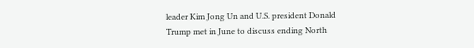leader Kim Jong Un and U.S. president Donald Trump met in June to discuss ending North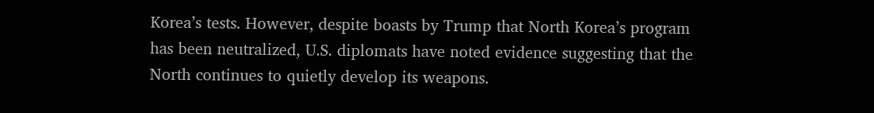Korea’s tests. However, despite boasts by Trump that North Korea’s program has been neutralized, U.S. diplomats have noted evidence suggesting that the North continues to quietly develop its weapons.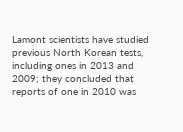Lamont scientists have studied previous North Korean tests, including ones in 2013 and 2009; they concluded that reports of one in 2010 was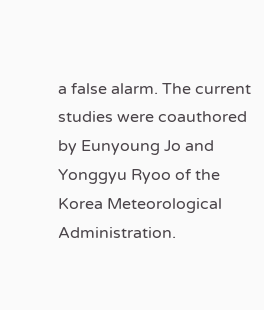a false alarm. The current studies were coauthored by Eunyoung Jo and Yonggyu Ryoo of the Korea Meteorological Administration.